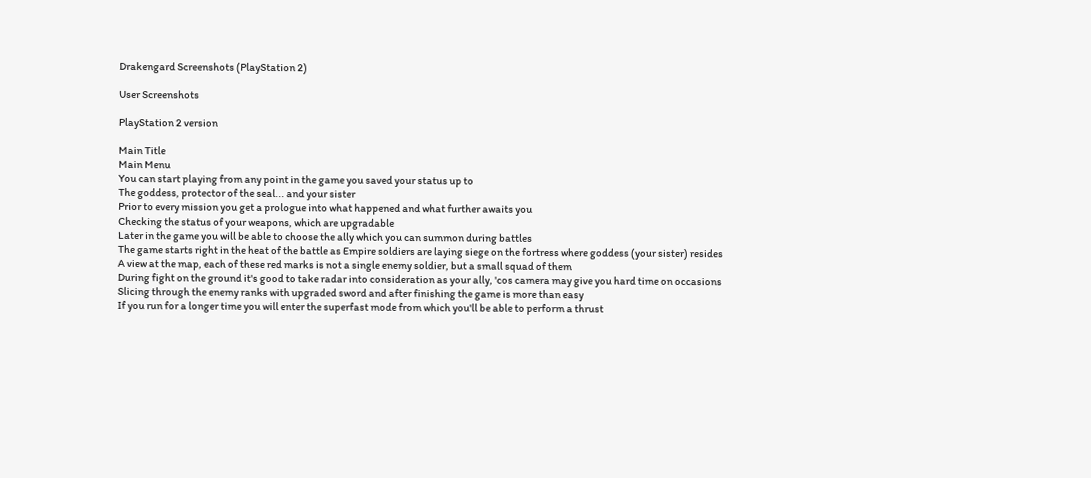Drakengard Screenshots (PlayStation 2)

User Screenshots

PlayStation 2 version

Main Title
Main Menu
You can start playing from any point in the game you saved your status up to
The goddess, protector of the seal... and your sister
Prior to every mission you get a prologue into what happened and what further awaits you
Checking the status of your weapons, which are upgradable
Later in the game you will be able to choose the ally which you can summon during battles
The game starts right in the heat of the battle as Empire soldiers are laying siege on the fortress where goddess (your sister) resides
A view at the map, each of these red marks is not a single enemy soldier, but a small squad of them
During fight on the ground it's good to take radar into consideration as your ally, 'cos camera may give you hard time on occasions
Slicing through the enemy ranks with upgraded sword and after finishing the game is more than easy
If you run for a longer time you will enter the superfast mode from which you'll be able to perform a thrust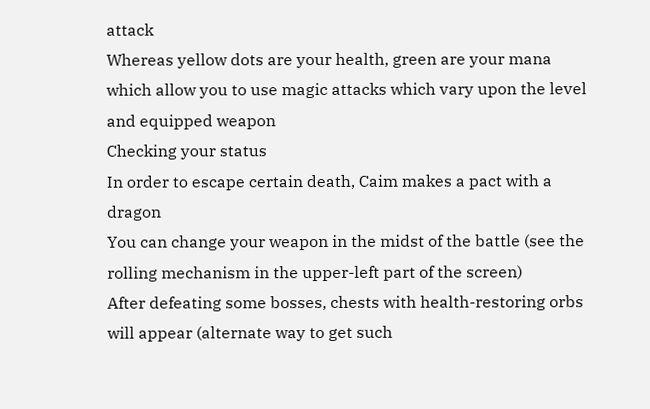attack
Whereas yellow dots are your health, green are your mana which allow you to use magic attacks which vary upon the level and equipped weapon
Checking your status
In order to escape certain death, Caim makes a pact with a dragon
You can change your weapon in the midst of the battle (see the rolling mechanism in the upper-left part of the screen)
After defeating some bosses, chests with health-restoring orbs will appear (alternate way to get such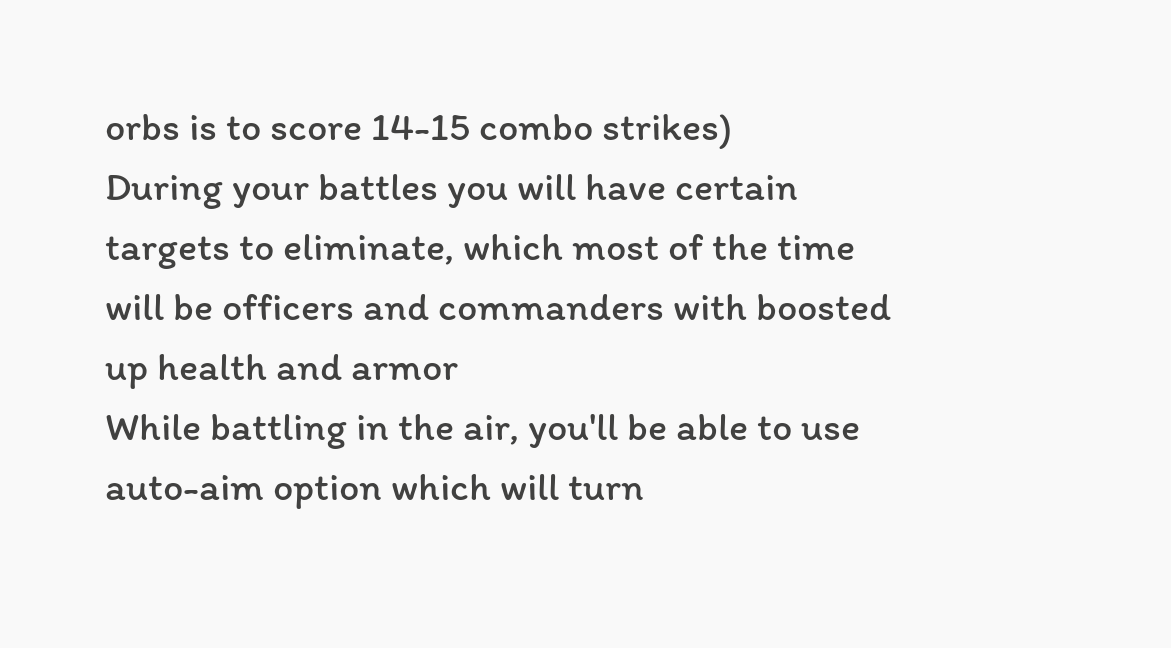orbs is to score 14-15 combo strikes)
During your battles you will have certain targets to eliminate, which most of the time will be officers and commanders with boosted up health and armor
While battling in the air, you'll be able to use auto-aim option which will turn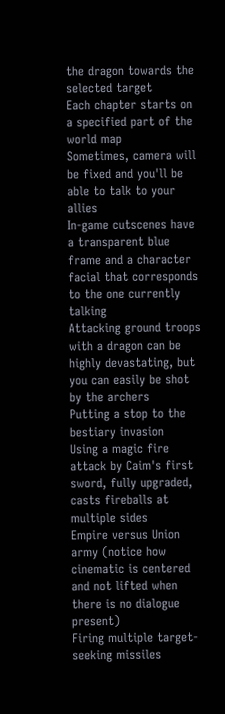the dragon towards the selected target
Each chapter starts on a specified part of the world map
Sometimes, camera will be fixed and you'll be able to talk to your allies
In-game cutscenes have a transparent blue frame and a character facial that corresponds to the one currently talking
Attacking ground troops with a dragon can be highly devastating, but you can easily be shot by the archers
Putting a stop to the bestiary invasion
Using a magic fire attack by Caim's first sword, fully upgraded, casts fireballs at multiple sides
Empire versus Union army (notice how cinematic is centered and not lifted when there is no dialogue present)
Firing multiple target-seeking missiles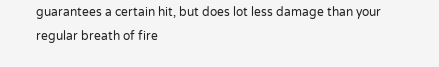guarantees a certain hit, but does lot less damage than your regular breath of fire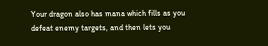Your dragon also has mana which fills as you defeat enemy targets, and then lets you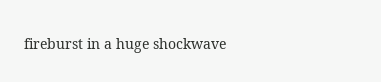fireburst in a huge shockwave